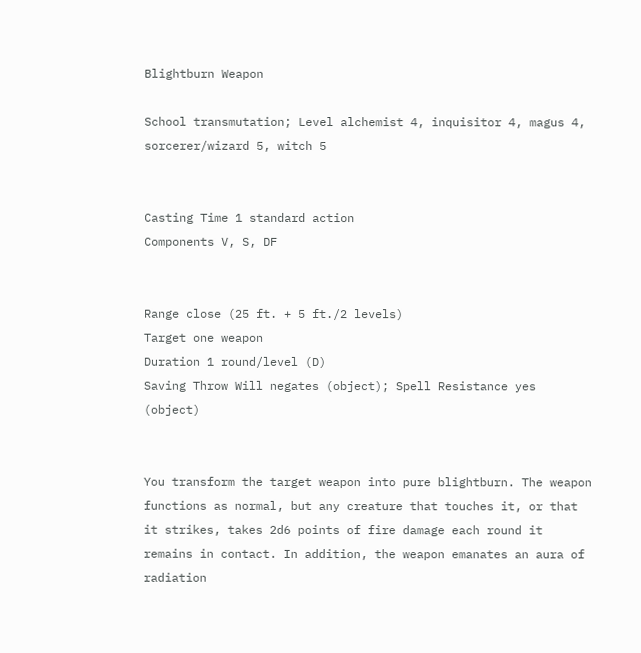Blightburn Weapon

School transmutation; Level alchemist 4, inquisitor 4, magus 4, sorcerer/wizard 5, witch 5


Casting Time 1 standard action
Components V, S, DF


Range close (25 ft. + 5 ft./2 levels)
Target one weapon
Duration 1 round/level (D)
Saving Throw Will negates (object); Spell Resistance yes (object)


You transform the target weapon into pure blightburn. The weapon functions as normal, but any creature that touches it, or that it strikes, takes 2d6 points of fire damage each round it remains in contact. In addition, the weapon emanates an aura of radiation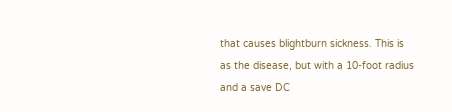that causes blightburn sickness. This is as the disease, but with a 10-foot radius and a save DC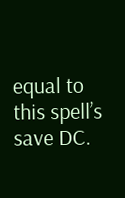equal to this spell’s save DC.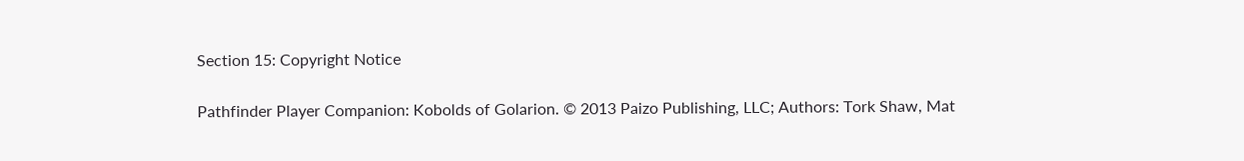Section 15: Copyright Notice

Pathfinder Player Companion: Kobolds of Golarion. © 2013 Paizo Publishing, LLC; Authors: Tork Shaw, Mat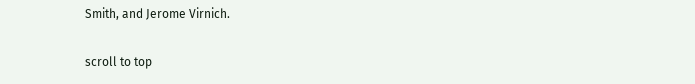Smith, and Jerome Virnich.

scroll to top